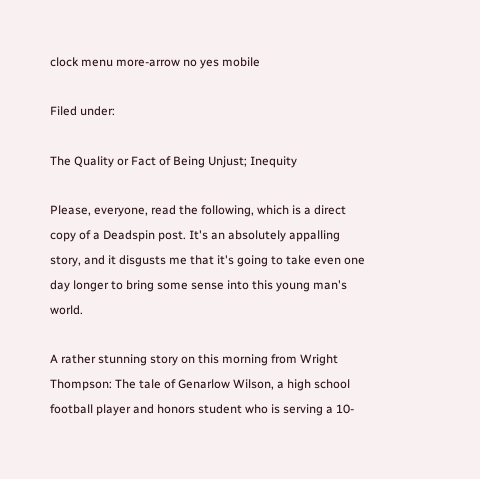clock menu more-arrow no yes mobile

Filed under:

The Quality or Fact of Being Unjust; Inequity

Please, everyone, read the following, which is a direct copy of a Deadspin post. It's an absolutely appalling story, and it disgusts me that it's going to take even one day longer to bring some sense into this young man's world.

A rather stunning story on this morning from Wright Thompson: The tale of Genarlow Wilson, a high school football player and honors student who is serving a 10-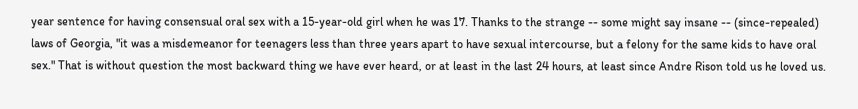year sentence for having consensual oral sex with a 15-year-old girl when he was 17. Thanks to the strange -- some might say insane -- (since-repealed) laws of Georgia, "it was a misdemeanor for teenagers less than three years apart to have sexual intercourse, but a felony for the same kids to have oral sex." That is without question the most backward thing we have ever heard, or at least in the last 24 hours, at least since Andre Rison told us he loved us.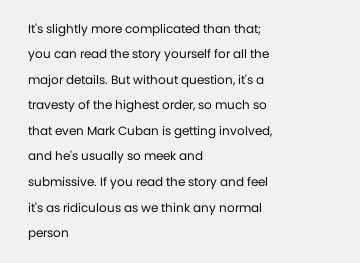It's slightly more complicated than that; you can read the story yourself for all the major details. But without question, it's a travesty of the highest order, so much so that even Mark Cuban is getting involved, and he's usually so meek and submissive. If you read the story and feel it's as ridiculous as we think any normal person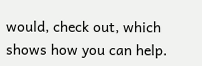would, check out, which shows how you can help.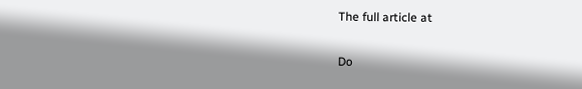The full article at

Do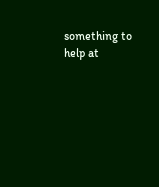something to help at